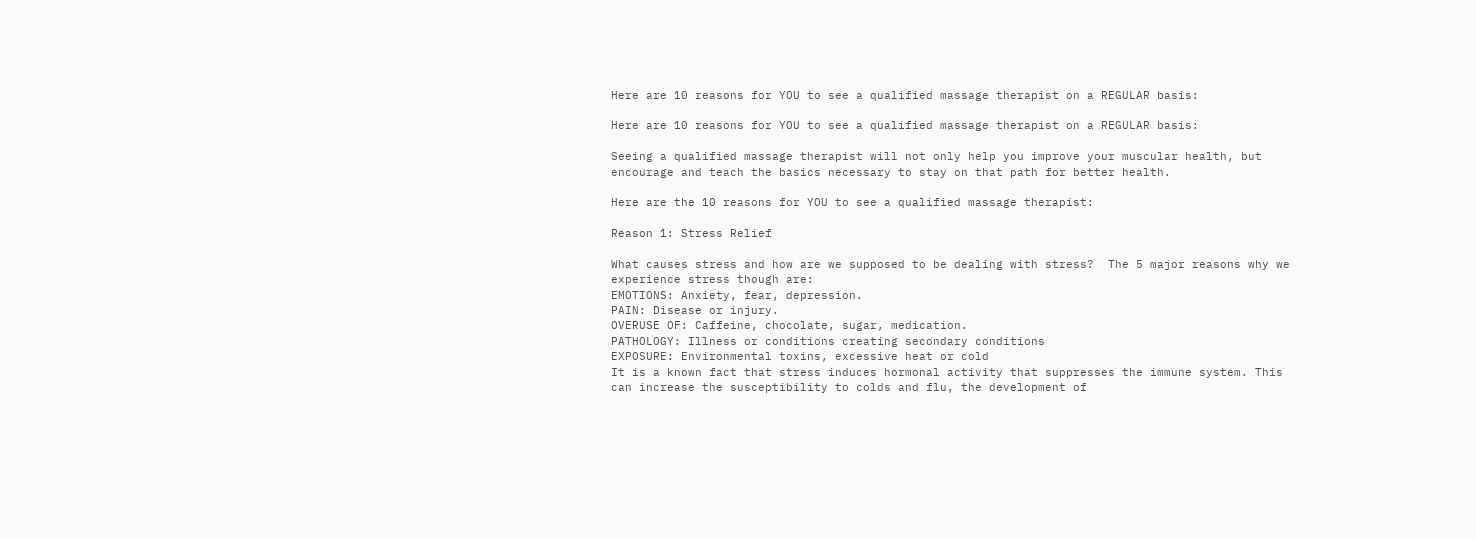Here are 10 reasons for YOU to see a qualified massage therapist on a REGULAR basis:

Here are 10 reasons for YOU to see a qualified massage therapist on a REGULAR basis:

Seeing a qualified massage therapist will not only help you improve your muscular health, but encourage and teach the basics necessary to stay on that path for better health.

Here are the 10 reasons for YOU to see a qualified massage therapist:

Reason 1: Stress Relief

What causes stress and how are we supposed to be dealing with stress?  The 5 major reasons why we experience stress though are:
EMOTIONS: Anxiety, fear, depression.
PAIN: Disease or injury.
OVERUSE OF: Caffeine, chocolate, sugar, medication.
PATHOLOGY: Illness or conditions creating secondary conditions
EXPOSURE: Environmental toxins, excessive heat or cold
It is a known fact that stress induces hormonal activity that suppresses the immune system. This can increase the susceptibility to colds and flu, the development of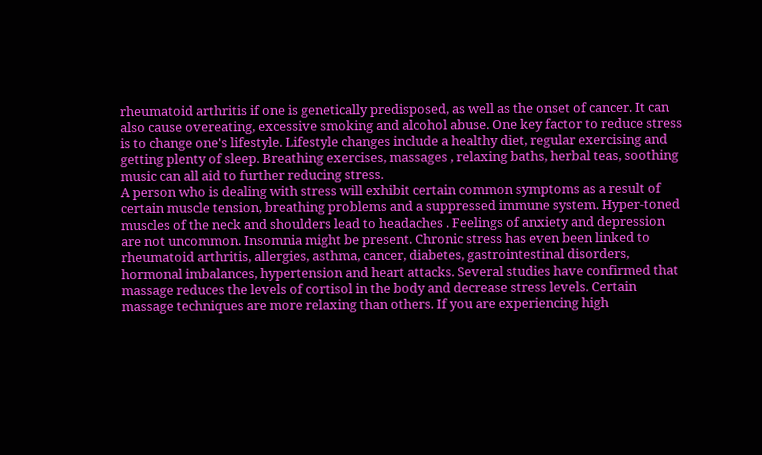rheumatoid arthritis if one is genetically predisposed, as well as the onset of cancer. It can also cause overeating, excessive smoking and alcohol abuse. One key factor to reduce stress is to change one's lifestyle. Lifestyle changes include a healthy diet, regular exercising and getting plenty of sleep. Breathing exercises, massages , relaxing baths, herbal teas, soothing music can all aid to further reducing stress.
A person who is dealing with stress will exhibit certain common symptoms as a result of certain muscle tension, breathing problems and a suppressed immune system. Hyper-toned muscles of the neck and shoulders lead to headaches . Feelings of anxiety and depression are not uncommon. Insomnia might be present. Chronic stress has even been linked to rheumatoid arthritis, allergies, asthma, cancer, diabetes, gastrointestinal disorders, hormonal imbalances, hypertension and heart attacks. Several studies have confirmed that massage reduces the levels of cortisol in the body and decrease stress levels. Certain massage techniques are more relaxing than others. If you are experiencing high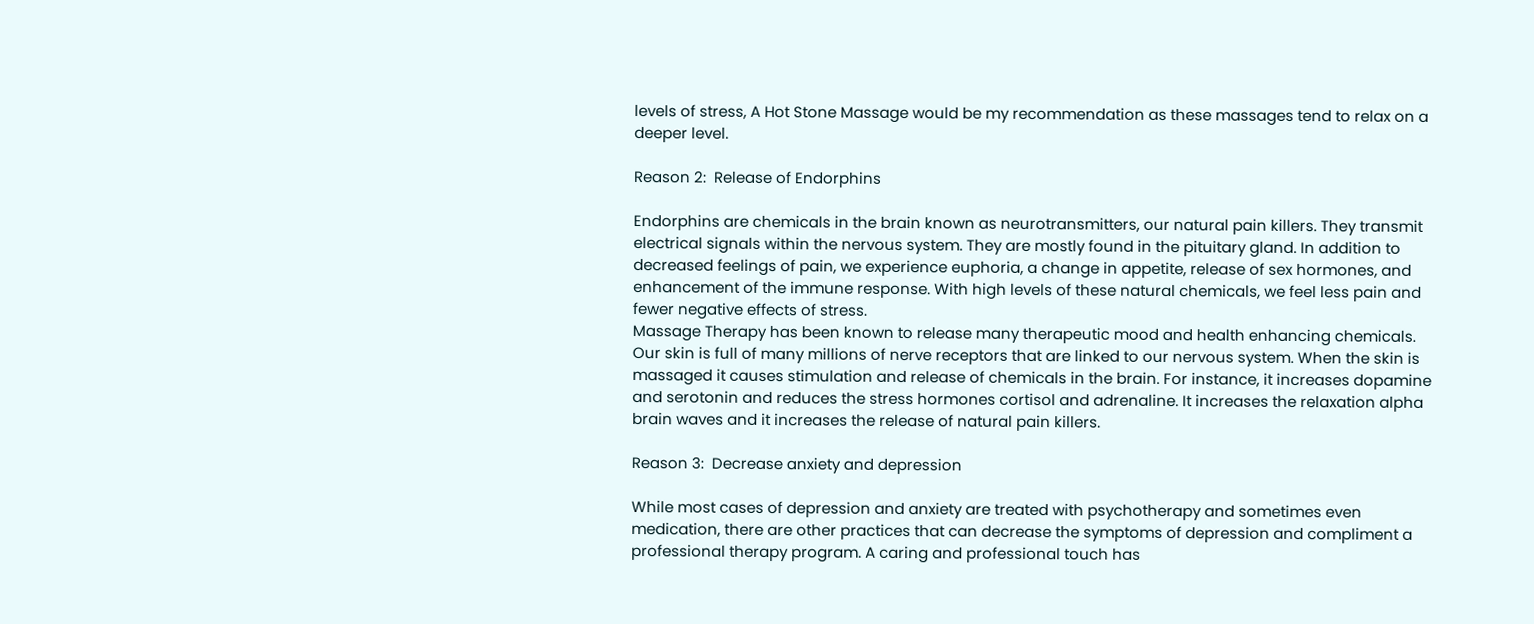levels of stress, A Hot Stone Massage would be my recommendation as these massages tend to relax on a deeper level.

Reason 2:  Release of Endorphins

Endorphins are chemicals in the brain known as neurotransmitters, our natural pain killers. They transmit electrical signals within the nervous system. They are mostly found in the pituitary gland. In addition to decreased feelings of pain, we experience euphoria, a change in appetite, release of sex hormones, and enhancement of the immune response. With high levels of these natural chemicals, we feel less pain and fewer negative effects of stress.
Massage Therapy has been known to release many therapeutic mood and health enhancing chemicals. Our skin is full of many millions of nerve receptors that are linked to our nervous system. When the skin is massaged it causes stimulation and release of chemicals in the brain. For instance, it increases dopamine and serotonin and reduces the stress hormones cortisol and adrenaline. It increases the relaxation alpha brain waves and it increases the release of natural pain killers.

Reason 3:  Decrease anxiety and depression

While most cases of depression and anxiety are treated with psychotherapy and sometimes even medication, there are other practices that can decrease the symptoms of depression and compliment a professional therapy program. A caring and professional touch has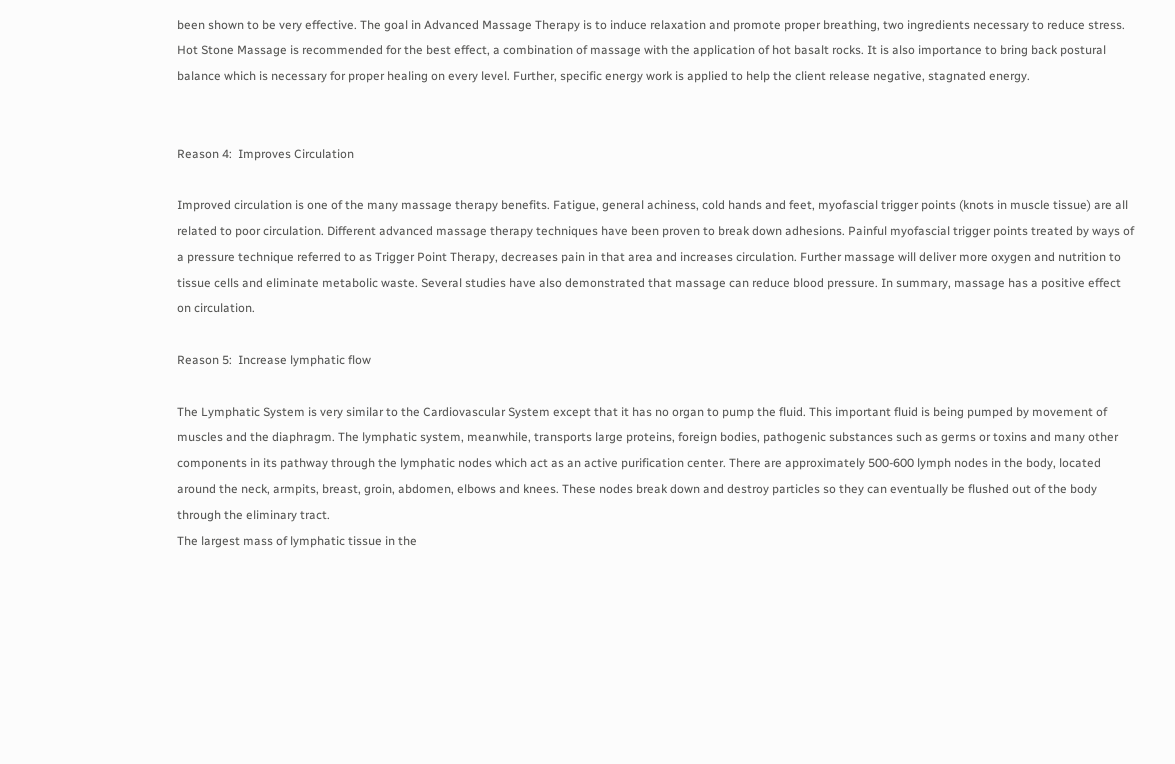been shown to be very effective. The goal in Advanced Massage Therapy is to induce relaxation and promote proper breathing, two ingredients necessary to reduce stress. Hot Stone Massage is recommended for the best effect, a combination of massage with the application of hot basalt rocks. It is also importance to bring back postural balance which is necessary for proper healing on every level. Further, specific energy work is applied to help the client release negative, stagnated energy.


Reason 4:  Improves Circulation

Improved circulation is one of the many massage therapy benefits. Fatigue, general achiness, cold hands and feet, myofascial trigger points (knots in muscle tissue) are all related to poor circulation. Different advanced massage therapy techniques have been proven to break down adhesions. Painful myofascial trigger points treated by ways of a pressure technique referred to as Trigger Point Therapy, decreases pain in that area and increases circulation. Further massage will deliver more oxygen and nutrition to tissue cells and eliminate metabolic waste. Several studies have also demonstrated that massage can reduce blood pressure. In summary, massage has a positive effect on circulation.

Reason 5:  Increase lymphatic flow

The Lymphatic System is very similar to the Cardiovascular System except that it has no organ to pump the fluid. This important fluid is being pumped by movement of muscles and the diaphragm. The lymphatic system, meanwhile, transports large proteins, foreign bodies, pathogenic substances such as germs or toxins and many other components in its pathway through the lymphatic nodes which act as an active purification center. There are approximately 500-600 lymph nodes in the body, located around the neck, armpits, breast, groin, abdomen, elbows and knees. These nodes break down and destroy particles so they can eventually be flushed out of the body through the eliminary tract.
The largest mass of lymphatic tissue in the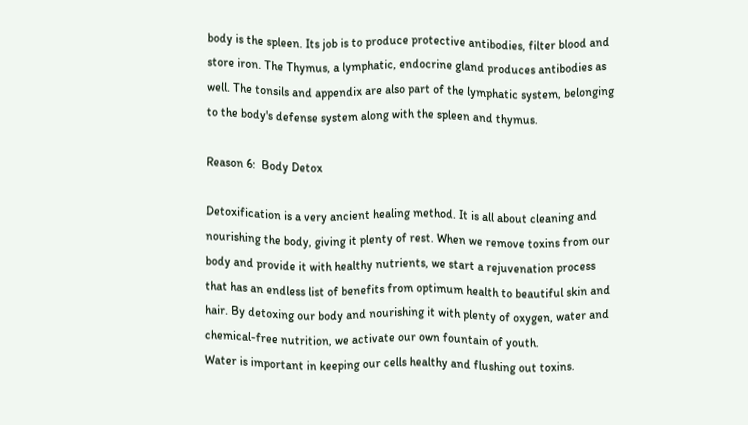body is the spleen. Its job is to produce protective antibodies, filter blood and store iron. The Thymus, a lymphatic, endocrine gland produces antibodies as well. The tonsils and appendix are also part of the lymphatic system, belonging to the body's defense system along with the spleen and thymus.

Reason 6:  Body Detox

Detoxification is a very ancient healing method. It is all about cleaning and nourishing the body, giving it plenty of rest. When we remove toxins from our body and provide it with healthy nutrients, we start a rejuvenation process that has an endless list of benefits from optimum health to beautiful skin and hair. By detoxing our body and nourishing it with plenty of oxygen, water and chemical-free nutrition, we activate our own fountain of youth.
Water is important in keeping our cells healthy and flushing out toxins.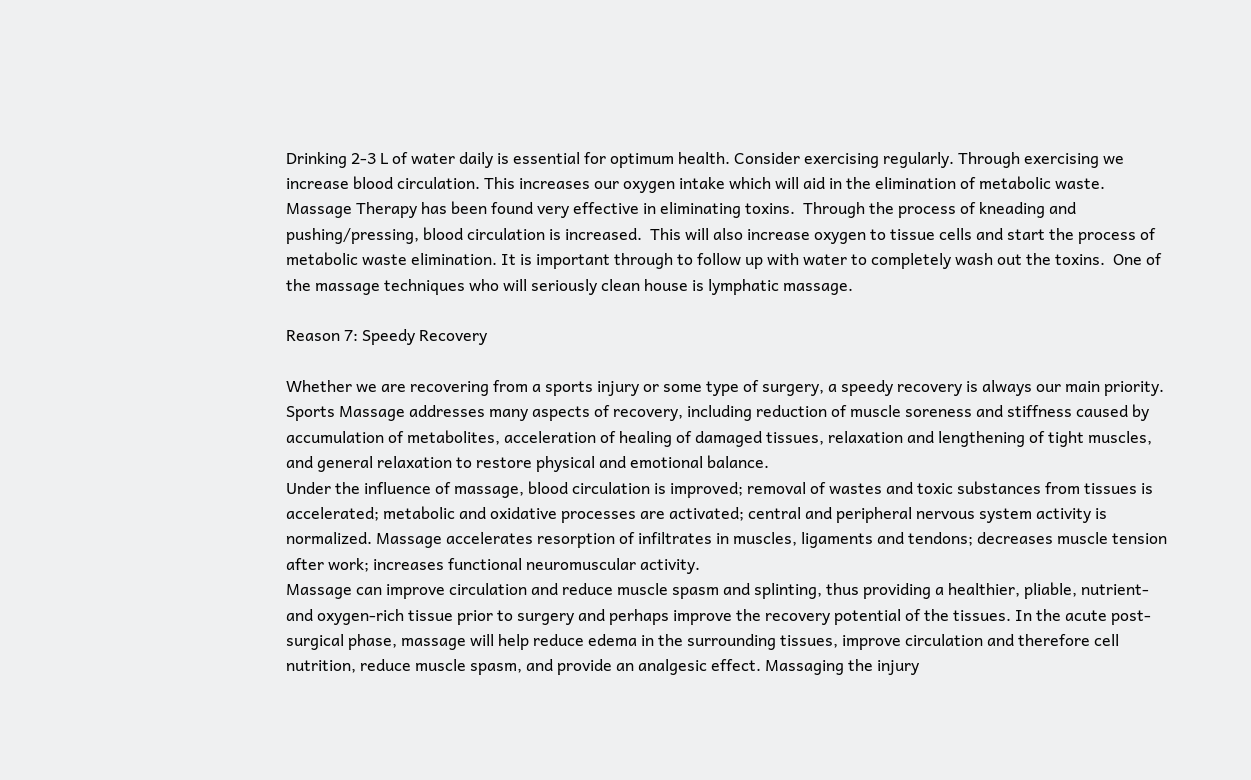Drinking 2-3 L of water daily is essential for optimum health. Consider exercising regularly. Through exercising we increase blood circulation. This increases our oxygen intake which will aid in the elimination of metabolic waste. Massage Therapy has been found very effective in eliminating toxins.  Through the process of kneading and pushing/pressing, blood circulation is increased.  This will also increase oxygen to tissue cells and start the process of metabolic waste elimination. It is important through to follow up with water to completely wash out the toxins.  One of the massage techniques who will seriously clean house is lymphatic massage.

Reason 7: Speedy Recovery

Whether we are recovering from a sports injury or some type of surgery, a speedy recovery is always our main priority. Sports Massage addresses many aspects of recovery, including reduction of muscle soreness and stiffness caused by accumulation of metabolites, acceleration of healing of damaged tissues, relaxation and lengthening of tight muscles, and general relaxation to restore physical and emotional balance.
Under the influence of massage, blood circulation is improved; removal of wastes and toxic substances from tissues is accelerated; metabolic and oxidative processes are activated; central and peripheral nervous system activity is normalized. Massage accelerates resorption of infiltrates in muscles, ligaments and tendons; decreases muscle tension after work; increases functional neuromuscular activity.
Massage can improve circulation and reduce muscle spasm and splinting, thus providing a healthier, pliable, nutrient- and oxygen-rich tissue prior to surgery and perhaps improve the recovery potential of the tissues. In the acute post-surgical phase, massage will help reduce edema in the surrounding tissues, improve circulation and therefore cell nutrition, reduce muscle spasm, and provide an analgesic effect. Massaging the injury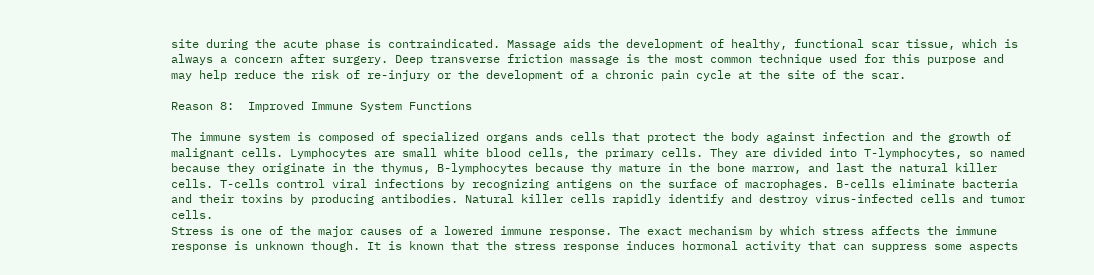site during the acute phase is contraindicated. Massage aids the development of healthy, functional scar tissue, which is always a concern after surgery. Deep transverse friction massage is the most common technique used for this purpose and may help reduce the risk of re-injury or the development of a chronic pain cycle at the site of the scar.

Reason 8:  Improved Immune System Functions

The immune system is composed of specialized organs ands cells that protect the body against infection and the growth of malignant cells. Lymphocytes are small white blood cells, the primary cells. They are divided into T-lymphocytes, so named because they originate in the thymus, B-lymphocytes because thy mature in the bone marrow, and last the natural killer cells. T-cells control viral infections by recognizing antigens on the surface of macrophages. B-cells eliminate bacteria and their toxins by producing antibodies. Natural killer cells rapidly identify and destroy virus-infected cells and tumor cells.
Stress is one of the major causes of a lowered immune response. The exact mechanism by which stress affects the immune response is unknown though. It is known that the stress response induces hormonal activity that can suppress some aspects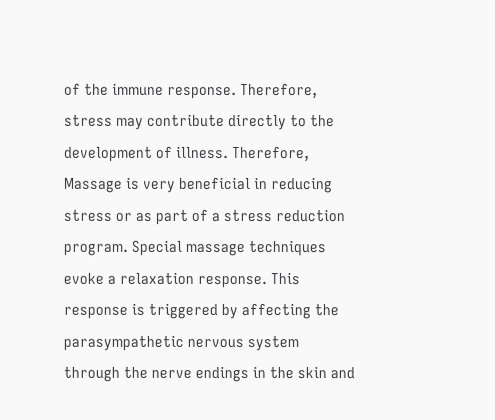of the immune response. Therefore, stress may contribute directly to the development of illness. Therefore, Massage is very beneficial in reducing stress or as part of a stress reduction program. Special massage techniques evoke a relaxation response. This response is triggered by affecting the parasympathetic nervous system through the nerve endings in the skin and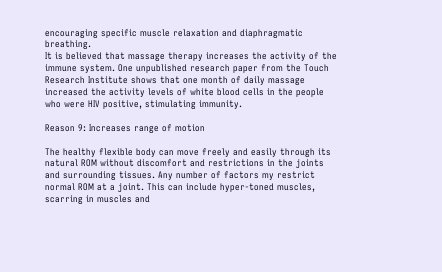encouraging specific muscle relaxation and diaphragmatic breathing.
It is believed that massage therapy increases the activity of the immune system. One unpublished research paper from the Touch Research Institute shows that one month of daily massage increased the activity levels of white blood cells in the people who were HIV positive, stimulating immunity.

Reason 9: Increases range of motion

The healthy flexible body can move freely and easily through its natural ROM without discomfort and restrictions in the joints and surrounding tissues. Any number of factors my restrict normal ROM at a joint. This can include hyper-toned muscles, scarring in muscles and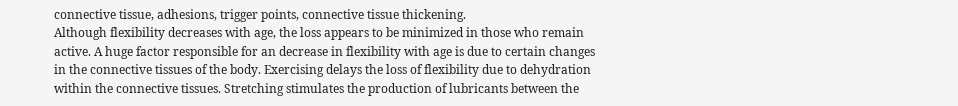connective tissue, adhesions, trigger points, connective tissue thickening.
Although flexibility decreases with age, the loss appears to be minimized in those who remain active. A huge factor responsible for an decrease in flexibility with age is due to certain changes in the connective tissues of the body. Exercising delays the loss of flexibility due to dehydration within the connective tissues. Stretching stimulates the production of lubricants between the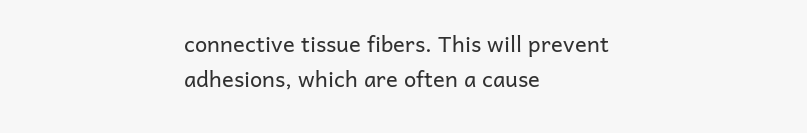connective tissue fibers. This will prevent adhesions, which are often a cause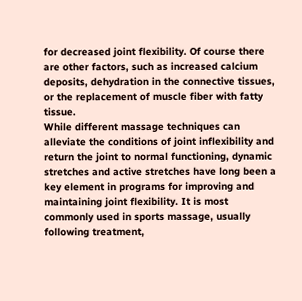for decreased joint flexibility. Of course there are other factors, such as increased calcium deposits, dehydration in the connective tissues, or the replacement of muscle fiber with fatty tissue.
While different massage techniques can alleviate the conditions of joint inflexibility and return the joint to normal functioning, dynamic stretches and active stretches have long been a key element in programs for improving and maintaining joint flexibility. It is most commonly used in sports massage, usually following treatment,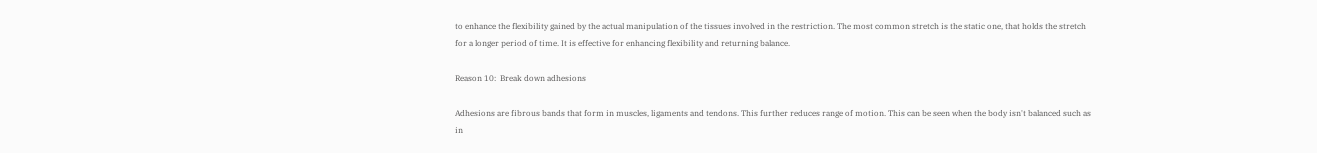to enhance the flexibility gained by the actual manipulation of the tissues involved in the restriction. The most common stretch is the static one, that holds the stretch for a longer period of time. It is effective for enhancing flexibility and returning balance.

Reason 10:  Break down adhesions

Adhesions are fibrous bands that form in muscles, ligaments and tendons. This further reduces range of motion. This can be seen when the body isn't balanced such as in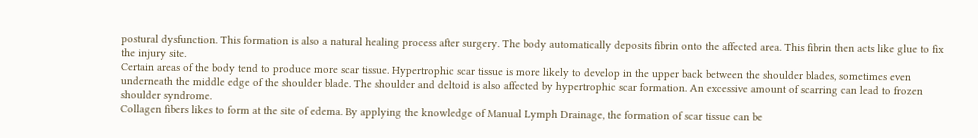postural dysfunction. This formation is also a natural healing process after surgery. The body automatically deposits fibrin onto the affected area. This fibrin then acts like glue to fix the injury site.
Certain areas of the body tend to produce more scar tissue. Hypertrophic scar tissue is more likely to develop in the upper back between the shoulder blades, sometimes even underneath the middle edge of the shoulder blade. The shoulder and deltoid is also affected by hypertrophic scar formation. An excessive amount of scarring can lead to frozen shoulder syndrome.
Collagen fibers likes to form at the site of edema. By applying the knowledge of Manual Lymph Drainage, the formation of scar tissue can be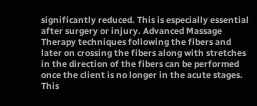significantly reduced. This is especially essential after surgery or injury. Advanced Massage Therapy techniques following the fibers and later on crossing the fibers along with stretches in the direction of the fibers can be performed once the client is no longer in the acute stages. This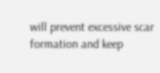will prevent excessive scar formation and keep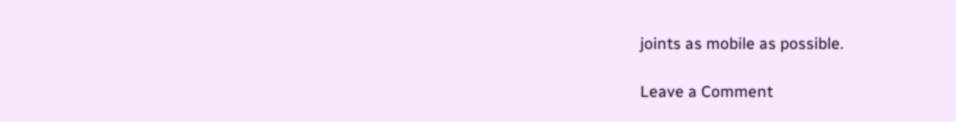joints as mobile as possible.

Leave a Comment